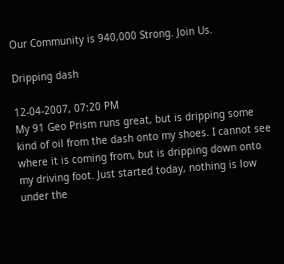Our Community is 940,000 Strong. Join Us.

Dripping dash

12-04-2007, 07:20 PM
My 91 Geo Prism runs great, but is dripping some kind of oil from the dash onto my shoes. I cannot see where it is coming from, but is dripping down onto my driving foot. Just started today, nothing is low under the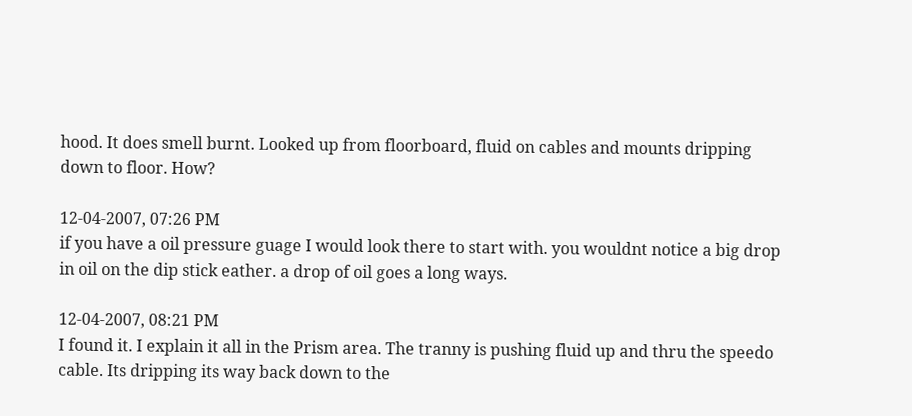hood. It does smell burnt. Looked up from floorboard, fluid on cables and mounts dripping down to floor. How?

12-04-2007, 07:26 PM
if you have a oil pressure guage I would look there to start with. you wouldnt notice a big drop in oil on the dip stick eather. a drop of oil goes a long ways.

12-04-2007, 08:21 PM
I found it. I explain it all in the Prism area. The tranny is pushing fluid up and thru the speedo cable. Its dripping its way back down to the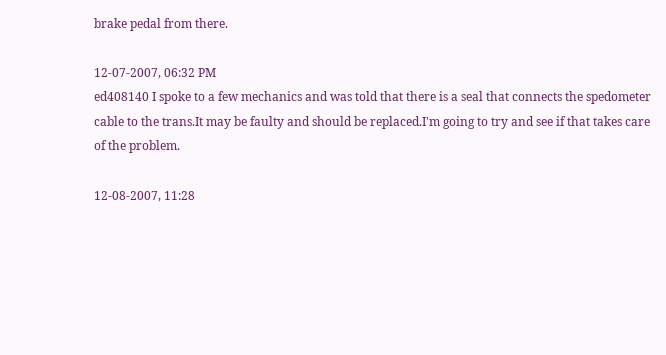brake pedal from there.

12-07-2007, 06:32 PM
ed408140 I spoke to a few mechanics and was told that there is a seal that connects the spedometer cable to the trans.It may be faulty and should be replaced.I'm going to try and see if that takes care of the problem.

12-08-2007, 11:28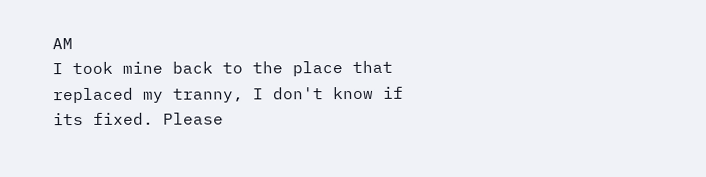AM
I took mine back to the place that replaced my tranny, I don't know if its fixed. Please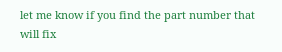let me know if you find the part number that will fix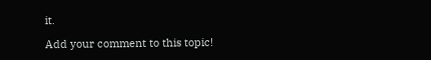it.

Add your comment to this topic!